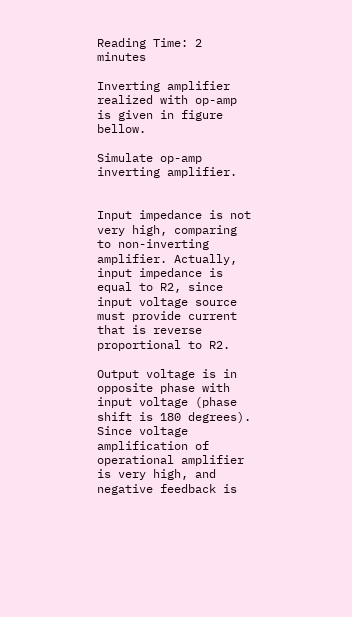Reading Time: 2 minutes

Inverting amplifier realized with op-amp is given in figure bellow.

Simulate op-amp inverting amplifier.


Input impedance is not very high, comparing to non-inverting amplifier. Actually, input impedance is equal to R2, since input voltage source must provide current that is reverse proportional to R2.

Output voltage is in opposite phase with input voltage (phase shift is 180 degrees). Since voltage amplification of operational amplifier is very high, and negative feedback is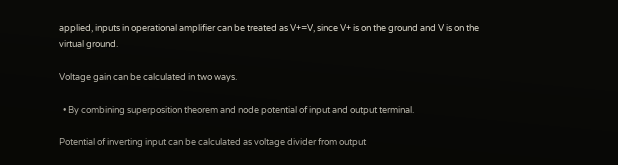applied, inputs in operational amplifier can be treated as V+=V, since V+ is on the ground and V is on the virtual ground.

Voltage gain can be calculated in two ways.

  • By combining superposition theorem and node potential of input and output terminal.

Potential of inverting input can be calculated as voltage divider from output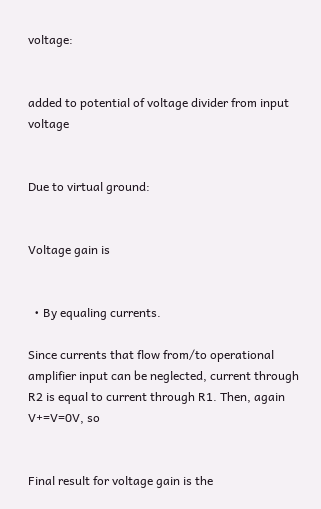voltage:


added to potential of voltage divider from input voltage


Due to virtual ground:


Voltage gain is


  • By equaling currents.

Since currents that flow from/to operational amplifier input can be neglected, current through R2 is equal to current through R1. Then, again V+=V=0V, so


Final result for voltage gain is the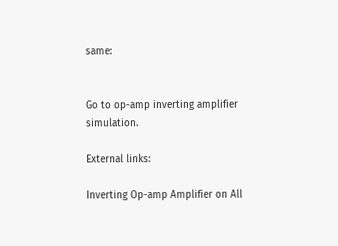same:


Go to op-amp inverting amplifier simulation.

External links:

Inverting Op-amp Amplifier on All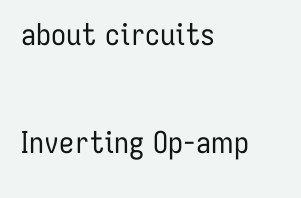about circuits

Inverting Op-amp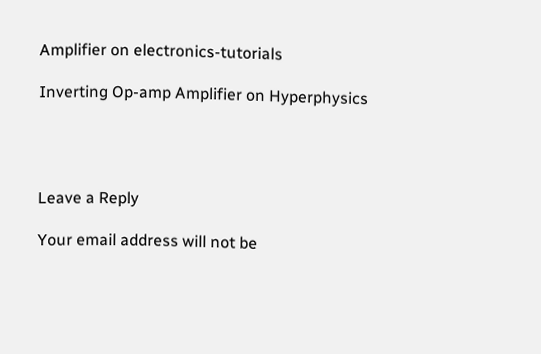Amplifier on electronics-tutorials

Inverting Op-amp Amplifier on Hyperphysics




Leave a Reply

Your email address will not be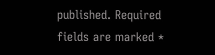published. Required fields are marked *